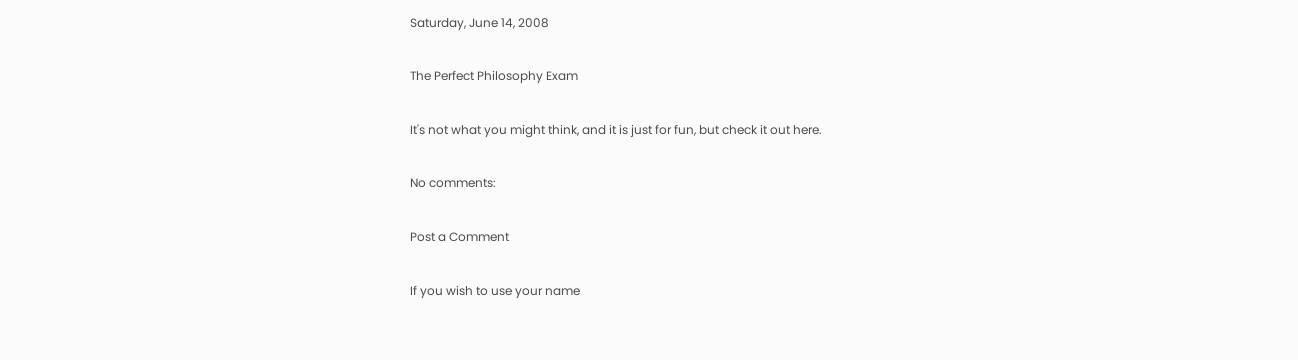Saturday, June 14, 2008

The Perfect Philosophy Exam

It's not what you might think, and it is just for fun, but check it out here.

No comments:

Post a Comment

If you wish to use your name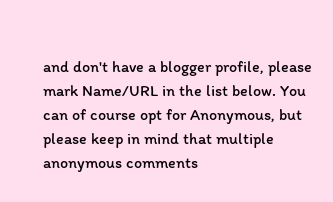and don't have a blogger profile, please mark Name/URL in the list below. You can of course opt for Anonymous, but please keep in mind that multiple anonymous comments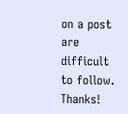on a post are difficult to follow. Thanks!